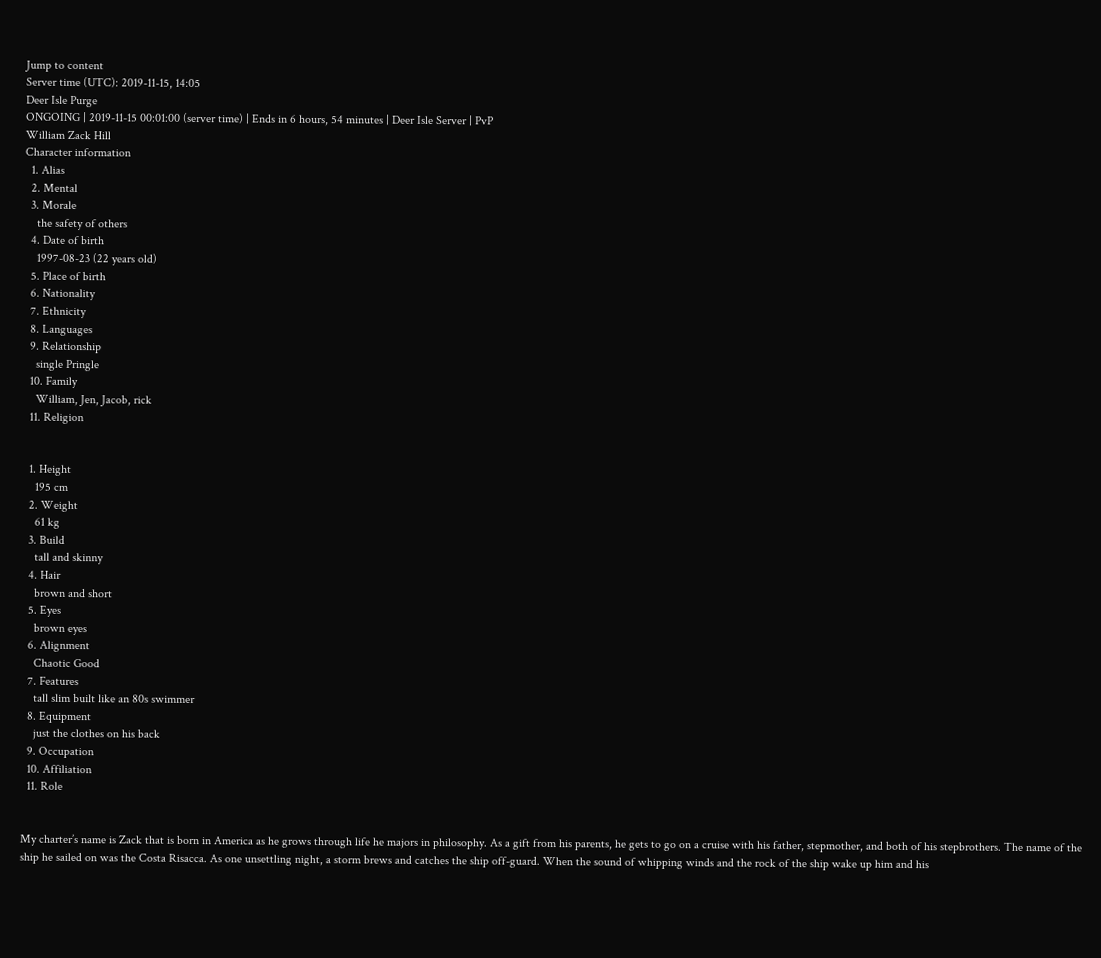Jump to content
Server time (UTC): 2019-11-15, 14:05
Deer Isle Purge
ONGOING | 2019-11-15 00:01:00 (server time) | Ends in 6 hours, 54 minutes | Deer Isle Server | PvP
William Zack Hill
Character information
  1. Alias
  2. Mental
  3. Morale
    the safety of others
  4. Date of birth
    1997-08-23 (22 years old)
  5. Place of birth
  6. Nationality
  7. Ethnicity
  8. Languages
  9. Relationship
    single Pringle
  10. Family
    William, Jen, Jacob, rick
  11. Religion


  1. Height
    195 cm
  2. Weight
    61 kg
  3. Build
    tall and skinny
  4. Hair
    brown and short
  5. Eyes
    brown eyes
  6. Alignment
    Chaotic Good
  7. Features
    tall slim built like an 80s swimmer
  8. Equipment
    just the clothes on his back
  9. Occupation
  10. Affiliation
  11. Role


My charter’s name is Zack that is born in America as he grows through life he majors in philosophy. As a gift from his parents, he gets to go on a cruise with his father, stepmother, and both of his stepbrothers. The name of the ship he sailed on was the Costa Risacca. As one unsettling night, a storm brews and catches the ship off-guard. When the sound of whipping winds and the rock of the ship wake up him and his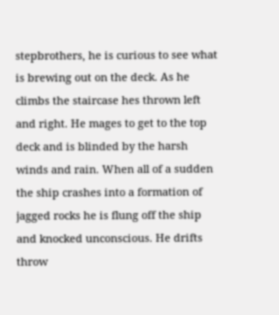stepbrothers, he is curious to see what is brewing out on the deck. As he climbs the staircase hes thrown left and right. He mages to get to the top deck and is blinded by the harsh winds and rain. When all of a sudden the ship crashes into a formation of jagged rocks he is flung off the ship and knocked unconscious. He drifts throw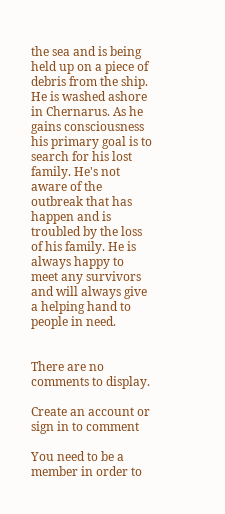the sea and is being held up on a piece of debris from the ship. He is washed ashore in Chernarus. As he gains consciousness his primary goal is to search for his lost family. He's not aware of the outbreak that has happen and is troubled by the loss of his family. He is always happy to meet any survivors and will always give a helping hand to people in need.


There are no comments to display.

Create an account or sign in to comment

You need to be a member in order to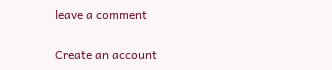leave a comment

Create an account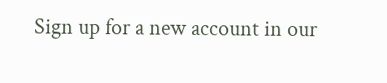Sign up for a new account in our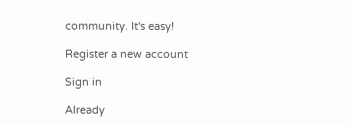community. It's easy!

Register a new account

Sign in

Already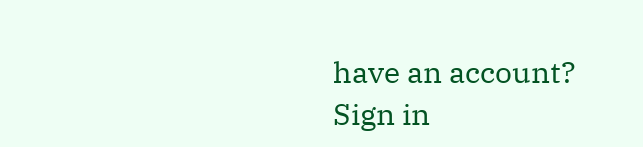have an account? Sign in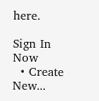here.

Sign In Now
  • Create New...